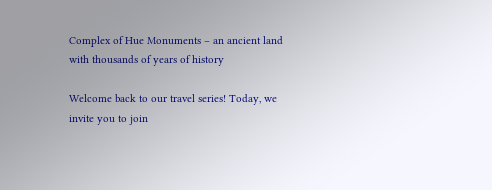Complex of Hue Monuments – an ancient land with thousands of years of history

Welcome back to our travel series! Today, we invite you to join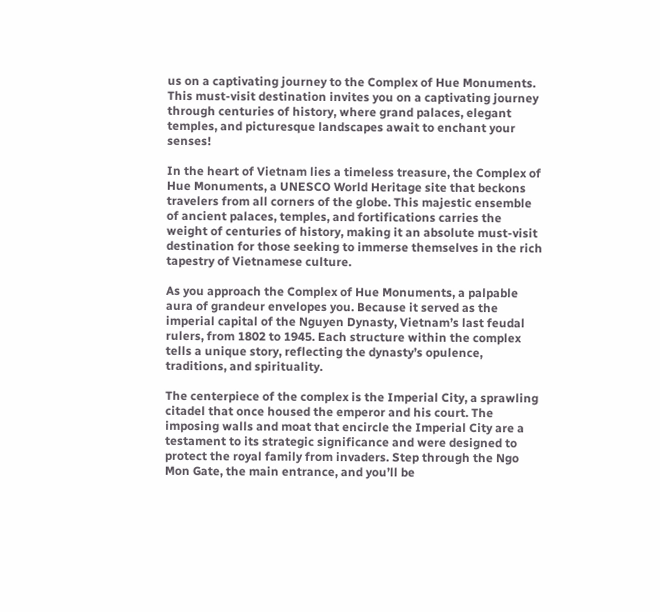us on a captivating journey to the Complex of Hue Monuments. This must-visit destination invites you on a captivating journey through centuries of history, where grand palaces, elegant temples, and picturesque landscapes await to enchant your senses!

In the heart of Vietnam lies a timeless treasure, the Complex of Hue Monuments, a UNESCO World Heritage site that beckons travelers from all corners of the globe. This majestic ensemble of ancient palaces, temples, and fortifications carries the weight of centuries of history, making it an absolute must-visit destination for those seeking to immerse themselves in the rich tapestry of Vietnamese culture.

As you approach the Complex of Hue Monuments, a palpable aura of grandeur envelopes you. Because it served as the imperial capital of the Nguyen Dynasty, Vietnam’s last feudal rulers, from 1802 to 1945. Each structure within the complex tells a unique story, reflecting the dynasty’s opulence, traditions, and spirituality.

The centerpiece of the complex is the Imperial City, a sprawling citadel that once housed the emperor and his court. The imposing walls and moat that encircle the Imperial City are a testament to its strategic significance and were designed to protect the royal family from invaders. Step through the Ngo Mon Gate, the main entrance, and you’ll be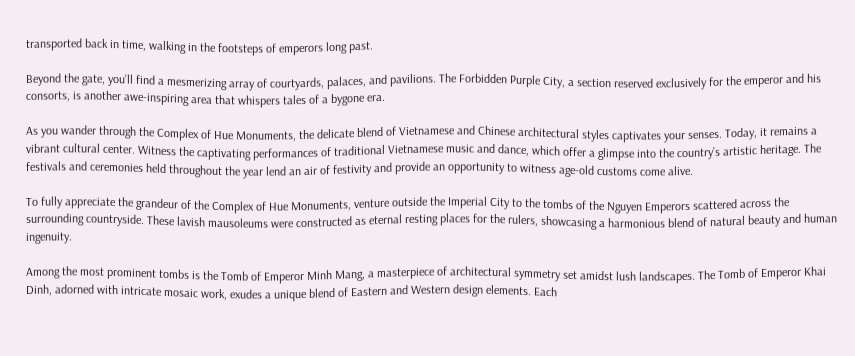transported back in time, walking in the footsteps of emperors long past.

Beyond the gate, you’ll find a mesmerizing array of courtyards, palaces, and pavilions. The Forbidden Purple City, a section reserved exclusively for the emperor and his consorts, is another awe-inspiring area that whispers tales of a bygone era.

As you wander through the Complex of Hue Monuments, the delicate blend of Vietnamese and Chinese architectural styles captivates your senses. Today, it remains a vibrant cultural center. Witness the captivating performances of traditional Vietnamese music and dance, which offer a glimpse into the country’s artistic heritage. The festivals and ceremonies held throughout the year lend an air of festivity and provide an opportunity to witness age-old customs come alive.

To fully appreciate the grandeur of the Complex of Hue Monuments, venture outside the Imperial City to the tombs of the Nguyen Emperors scattered across the surrounding countryside. These lavish mausoleums were constructed as eternal resting places for the rulers, showcasing a harmonious blend of natural beauty and human ingenuity.

Among the most prominent tombs is the Tomb of Emperor Minh Mang, a masterpiece of architectural symmetry set amidst lush landscapes. The Tomb of Emperor Khai Dinh, adorned with intricate mosaic work, exudes a unique blend of Eastern and Western design elements. Each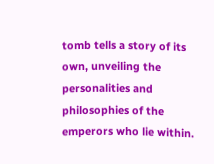tomb tells a story of its own, unveiling the personalities and philosophies of the emperors who lie within.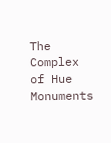The Complex of Hue Monuments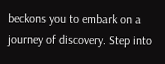beckons you to embark on a journey of discovery. Step into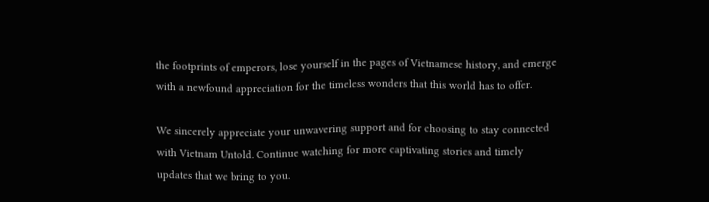the footprints of emperors, lose yourself in the pages of Vietnamese history, and emerge with a newfound appreciation for the timeless wonders that this world has to offer.

We sincerely appreciate your unwavering support and for choosing to stay connected with Vietnam Untold. Continue watching for more captivating stories and timely updates that we bring to you.